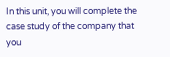In this unit, you will complete the case study of the company that you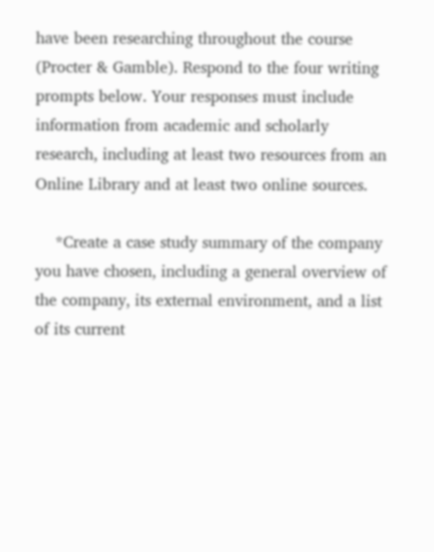have been researching throughout the course (Procter & Gamble). Respond to the four writing prompts below. Your responses must include information from academic and scholarly research, including at least two resources from an Online Library and at least two online sources.

    *Create a case study summary of the company you have chosen, including a general overview of the company, its external environment, and a list of its current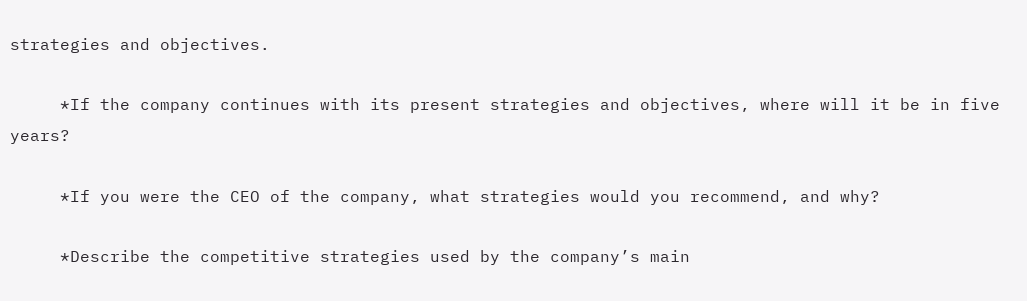strategies and objectives.

     *If the company continues with its present strategies and objectives, where will it be in five years?

     *If you were the CEO of the company, what strategies would you recommend, and why?

     *Describe the competitive strategies used by the company’s main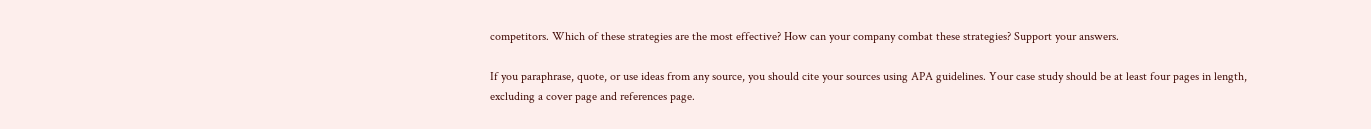competitors. Which of these strategies are the most effective? How can your company combat these strategies? Support your answers.

If you paraphrase, quote, or use ideas from any source, you should cite your sources using APA guidelines. Your case study should be at least four pages in length, excluding a cover page and references page.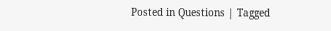Posted in Questions | Tagged